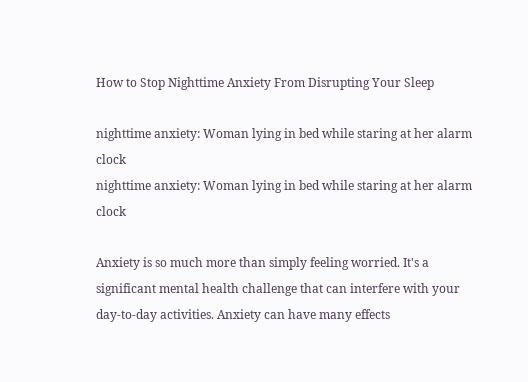How to Stop Nighttime Anxiety From Disrupting Your Sleep

nighttime anxiety: Woman lying in bed while staring at her alarm clock
nighttime anxiety: Woman lying in bed while staring at her alarm clock

Anxiety is so much more than simply feeling worried. It's a significant mental health challenge that can interfere with your day-to-day activities. Anxiety can have many effects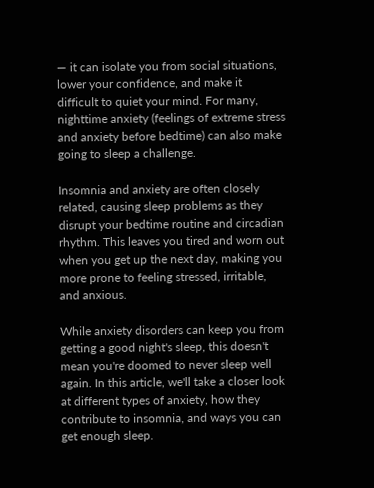— it can isolate you from social situations, lower your confidence, and make it difficult to quiet your mind. For many, nighttime anxiety (feelings of extreme stress and anxiety before bedtime) can also make going to sleep a challenge.

Insomnia and anxiety are often closely related, causing sleep problems as they disrupt your bedtime routine and circadian rhythm. This leaves you tired and worn out when you get up the next day, making you more prone to feeling stressed, irritable, and anxious.

While anxiety disorders can keep you from getting a good night's sleep, this doesn't mean you're doomed to never sleep well again. In this article, we'll take a closer look at different types of anxiety, how they contribute to insomnia, and ways you can get enough sleep.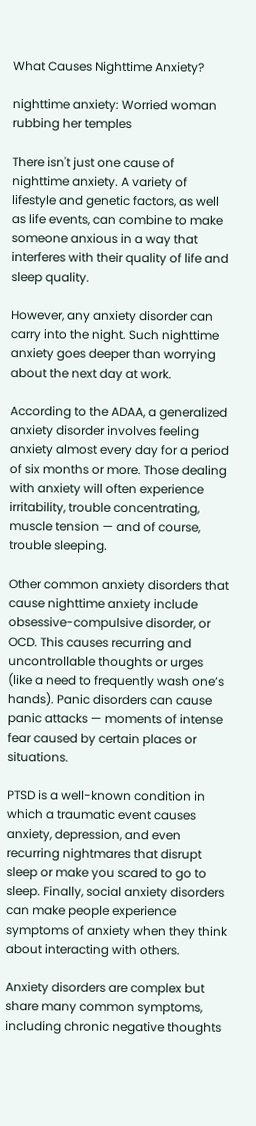What Causes Nighttime Anxiety?

nighttime anxiety: Worried woman rubbing her temples

There isn't just one cause of nighttime anxiety. A variety of lifestyle and genetic factors, as well as life events, can combine to make someone anxious in a way that interferes with their quality of life and sleep quality.

However, any anxiety disorder can carry into the night. Such nighttime anxiety goes deeper than worrying about the next day at work.

According to the ADAA, a generalized anxiety disorder involves feeling anxiety almost every day for a period of six months or more. Those dealing with anxiety will often experience irritability, trouble concentrating, muscle tension — and of course, trouble sleeping.

Other common anxiety disorders that cause nighttime anxiety include obsessive-compulsive disorder, or OCD. This causes recurring and uncontrollable thoughts or urges (like a need to frequently wash one’s hands). Panic disorders can cause panic attacks — moments of intense fear caused by certain places or situations.

PTSD is a well-known condition in which a traumatic event causes anxiety, depression, and even recurring nightmares that disrupt sleep or make you scared to go to sleep. Finally, social anxiety disorders can make people experience symptoms of anxiety when they think about interacting with others.

Anxiety disorders are complex but share many common symptoms, including chronic negative thoughts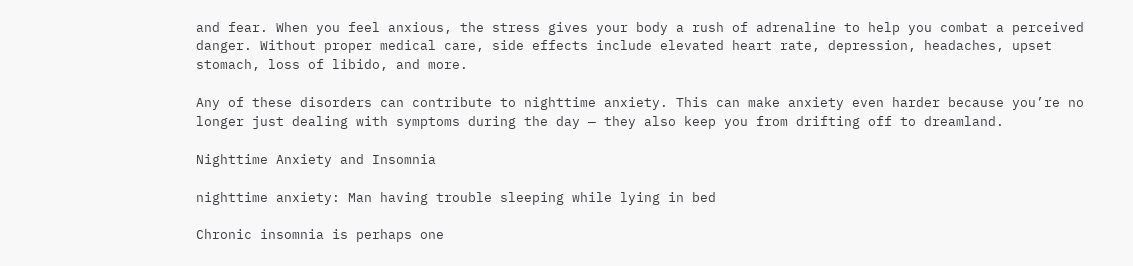and fear. When you feel anxious, the stress gives your body a rush of adrenaline to help you combat a perceived danger. Without proper medical care, side effects include elevated heart rate, depression, headaches, upset stomach, loss of libido, and more.

Any of these disorders can contribute to nighttime anxiety. This can make anxiety even harder because you’re no longer just dealing with symptoms during the day — they also keep you from drifting off to dreamland.

Nighttime Anxiety and Insomnia

nighttime anxiety: Man having trouble sleeping while lying in bed

Chronic insomnia is perhaps one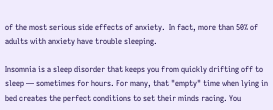of the most serious side effects of anxiety.  In fact, more than 50% of adults with anxiety have trouble sleeping.

Insomnia is a sleep disorder that keeps you from quickly drifting off to sleep — sometimes for hours. For many, that "empty" time when lying in bed creates the perfect conditions to set their minds racing. You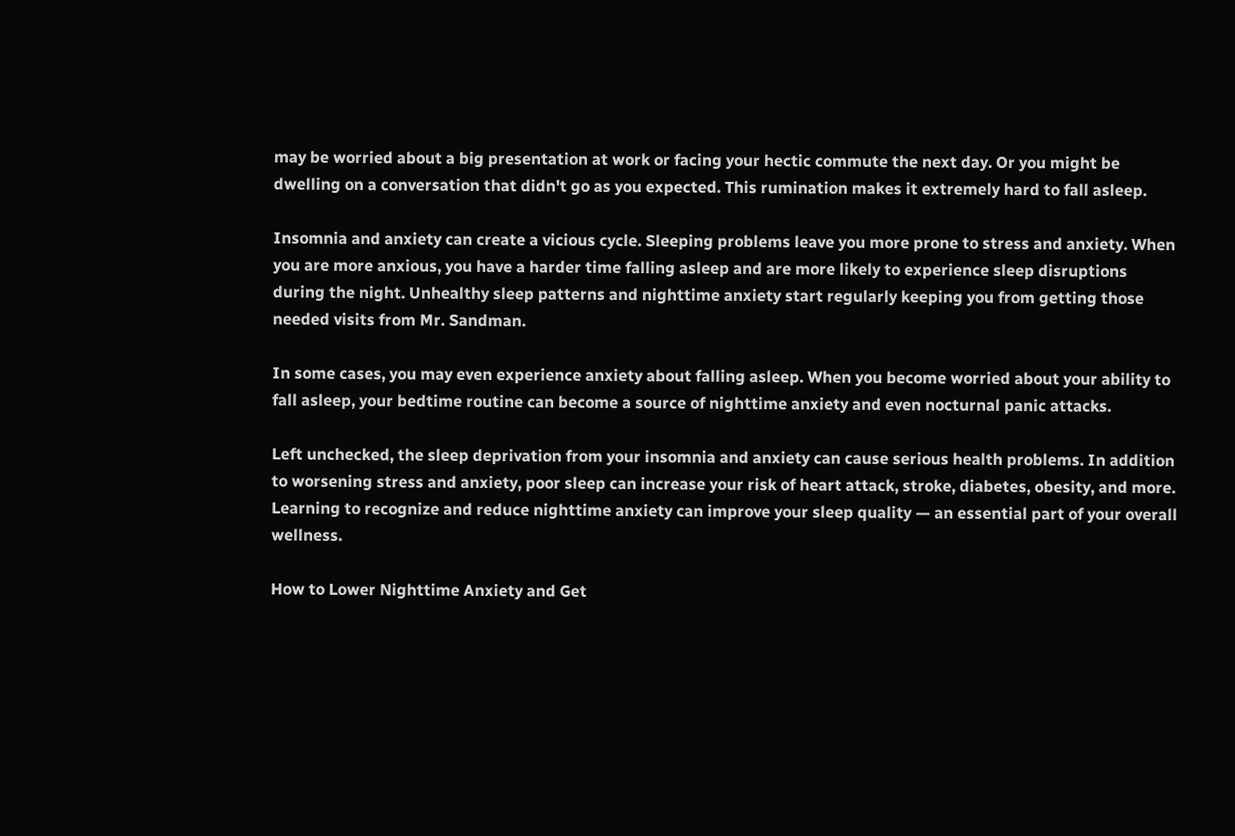may be worried about a big presentation at work or facing your hectic commute the next day. Or you might be dwelling on a conversation that didn't go as you expected. This rumination makes it extremely hard to fall asleep.

Insomnia and anxiety can create a vicious cycle. Sleeping problems leave you more prone to stress and anxiety. When you are more anxious, you have a harder time falling asleep and are more likely to experience sleep disruptions during the night. Unhealthy sleep patterns and nighttime anxiety start regularly keeping you from getting those needed visits from Mr. Sandman.

In some cases, you may even experience anxiety about falling asleep. When you become worried about your ability to fall asleep, your bedtime routine can become a source of nighttime anxiety and even nocturnal panic attacks.

Left unchecked, the sleep deprivation from your insomnia and anxiety can cause serious health problems. In addition to worsening stress and anxiety, poor sleep can increase your risk of heart attack, stroke, diabetes, obesity, and more. Learning to recognize and reduce nighttime anxiety can improve your sleep quality — an essential part of your overall wellness.

How to Lower Nighttime Anxiety and Get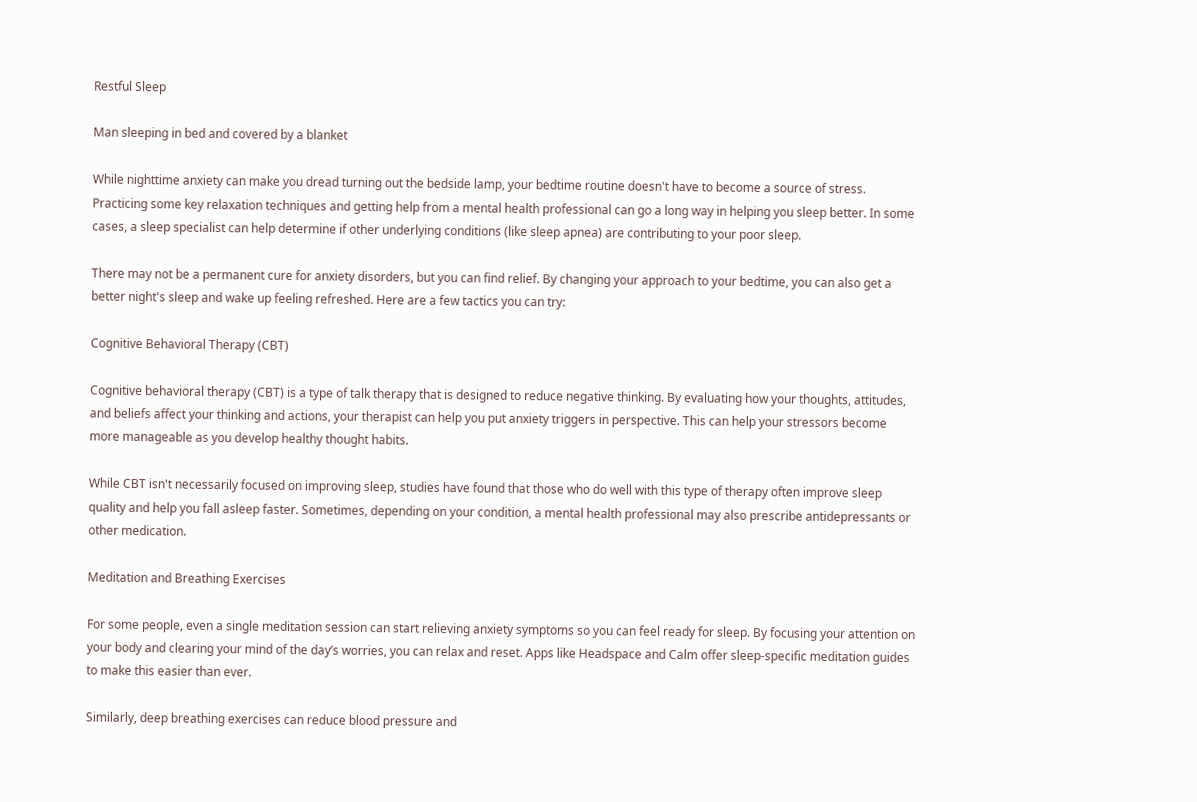Restful Sleep

Man sleeping in bed and covered by a blanket

While nighttime anxiety can make you dread turning out the bedside lamp, your bedtime routine doesn't have to become a source of stress. Practicing some key relaxation techniques and getting help from a mental health professional can go a long way in helping you sleep better. In some cases, a sleep specialist can help determine if other underlying conditions (like sleep apnea) are contributing to your poor sleep.

There may not be a permanent cure for anxiety disorders, but you can find relief. By changing your approach to your bedtime, you can also get a better night's sleep and wake up feeling refreshed. Here are a few tactics you can try:

Cognitive Behavioral Therapy (CBT)

Cognitive behavioral therapy (CBT) is a type of talk therapy that is designed to reduce negative thinking. By evaluating how your thoughts, attitudes, and beliefs affect your thinking and actions, your therapist can help you put anxiety triggers in perspective. This can help your stressors become more manageable as you develop healthy thought habits.

While CBT isn't necessarily focused on improving sleep, studies have found that those who do well with this type of therapy often improve sleep quality and help you fall asleep faster. Sometimes, depending on your condition, a mental health professional may also prescribe antidepressants or other medication.

Meditation and Breathing Exercises

For some people, even a single meditation session can start relieving anxiety symptoms so you can feel ready for sleep. By focusing your attention on your body and clearing your mind of the day’s worries, you can relax and reset. Apps like Headspace and Calm offer sleep-specific meditation guides to make this easier than ever.

Similarly, deep breathing exercises can reduce blood pressure and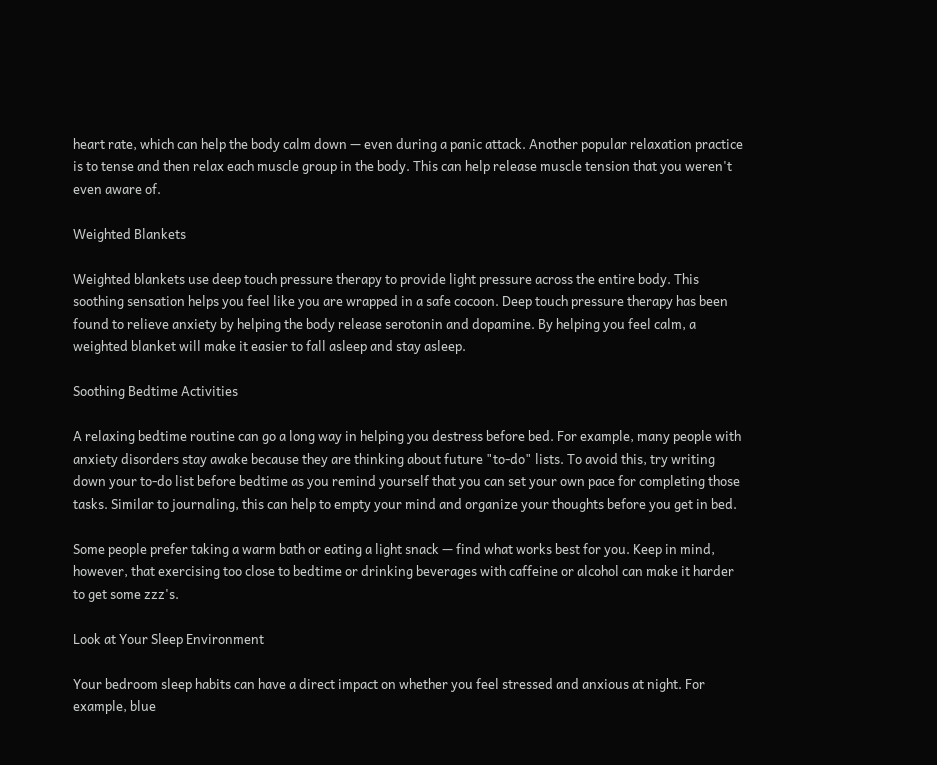heart rate, which can help the body calm down — even during a panic attack. Another popular relaxation practice is to tense and then relax each muscle group in the body. This can help release muscle tension that you weren't even aware of.

Weighted Blankets

Weighted blankets use deep touch pressure therapy to provide light pressure across the entire body. This soothing sensation helps you feel like you are wrapped in a safe cocoon. Deep touch pressure therapy has been found to relieve anxiety by helping the body release serotonin and dopamine. By helping you feel calm, a weighted blanket will make it easier to fall asleep and stay asleep.

Soothing Bedtime Activities

A relaxing bedtime routine can go a long way in helping you destress before bed. For example, many people with anxiety disorders stay awake because they are thinking about future "to-do" lists. To avoid this, try writing down your to-do list before bedtime as you remind yourself that you can set your own pace for completing those tasks. Similar to journaling, this can help to empty your mind and organize your thoughts before you get in bed.

Some people prefer taking a warm bath or eating a light snack — find what works best for you. Keep in mind, however, that exercising too close to bedtime or drinking beverages with caffeine or alcohol can make it harder to get some zzz's.

Look at Your Sleep Environment

Your bedroom sleep habits can have a direct impact on whether you feel stressed and anxious at night. For example, blue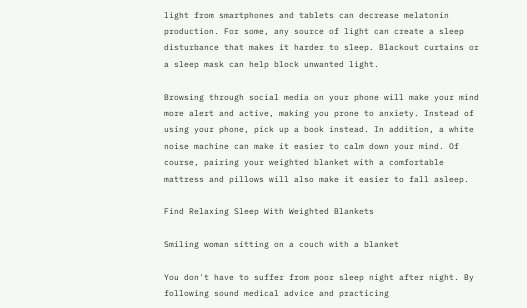light from smartphones and tablets can decrease melatonin production. For some, any source of light can create a sleep disturbance that makes it harder to sleep. Blackout curtains or a sleep mask can help block unwanted light.

Browsing through social media on your phone will make your mind more alert and active, making you prone to anxiety. Instead of using your phone, pick up a book instead. In addition, a white noise machine can make it easier to calm down your mind. Of course, pairing your weighted blanket with a comfortable mattress and pillows will also make it easier to fall asleep.

Find Relaxing Sleep With Weighted Blankets

Smiling woman sitting on a couch with a blanket

You don't have to suffer from poor sleep night after night. By following sound medical advice and practicing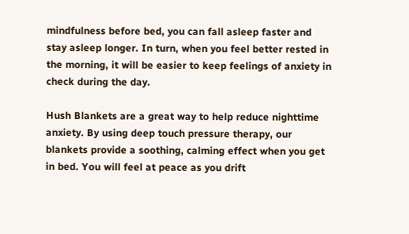mindfulness before bed, you can fall asleep faster and stay asleep longer. In turn, when you feel better rested in the morning, it will be easier to keep feelings of anxiety in check during the day.

Hush Blankets are a great way to help reduce nighttime anxiety. By using deep touch pressure therapy, our blankets provide a soothing, calming effect when you get in bed. You will feel at peace as you drift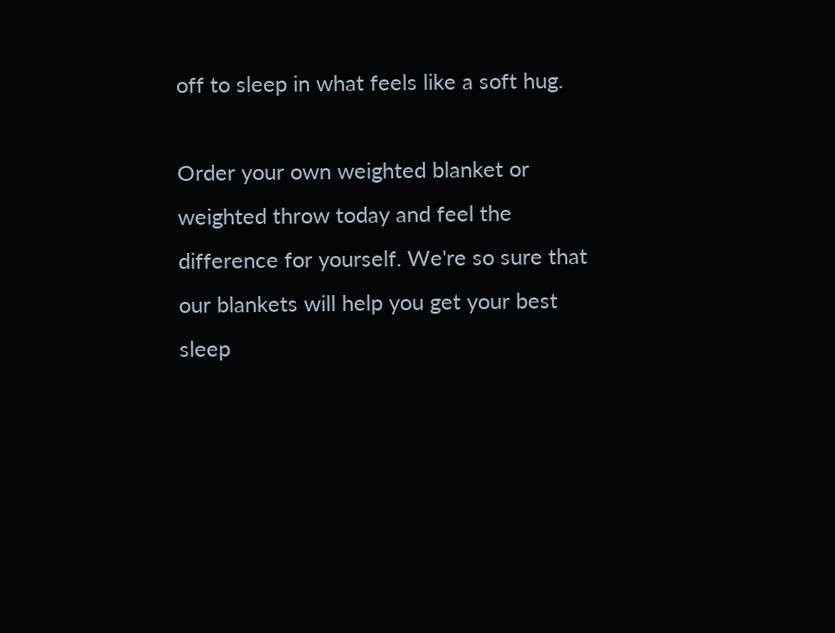off to sleep in what feels like a soft hug.

Order your own weighted blanket or weighted throw today and feel the difference for yourself. We're so sure that our blankets will help you get your best sleep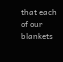that each of our blankets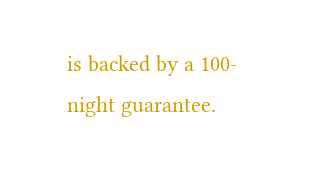is backed by a 100-night guarantee.